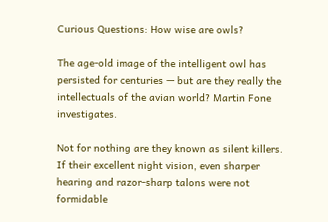Curious Questions: How wise are owls?

The age-old image of the intelligent owl has persisted for centuries — but are they really the intellectuals of the avian world? Martin Fone investigates.

Not for nothing are they known as silent killers. If their excellent night vision, even sharper hearing and razor-sharp talons were not formidable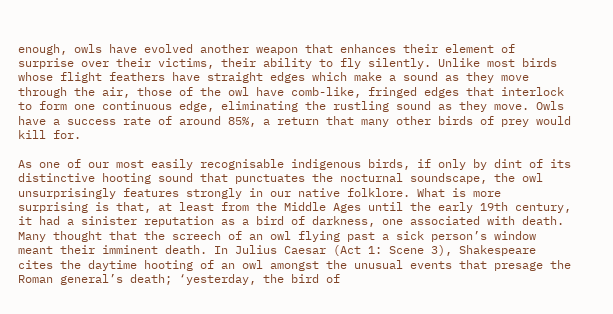enough, owls have evolved another weapon that enhances their element of surprise over their victims, their ability to fly silently. Unlike most birds whose flight feathers have straight edges which make a sound as they move through the air, those of the owl have comb-like, fringed edges that interlock to form one continuous edge, eliminating the rustling sound as they move. Owls have a success rate of around 85%, a return that many other birds of prey would kill for.

As one of our most easily recognisable indigenous birds, if only by dint of its distinctive hooting sound that punctuates the nocturnal soundscape, the owl unsurprisingly features strongly in our native folklore. What is more surprising is that, at least from the Middle Ages until the early 19th century, it had a sinister reputation as a bird of darkness, one associated with death. Many thought that the screech of an owl flying past a sick person’s window meant their imminent death. In Julius Caesar (Act 1: Scene 3), Shakespeare cites the daytime hooting of an owl amongst the unusual events that presage the Roman general’s death; ‘yesterday, the bird of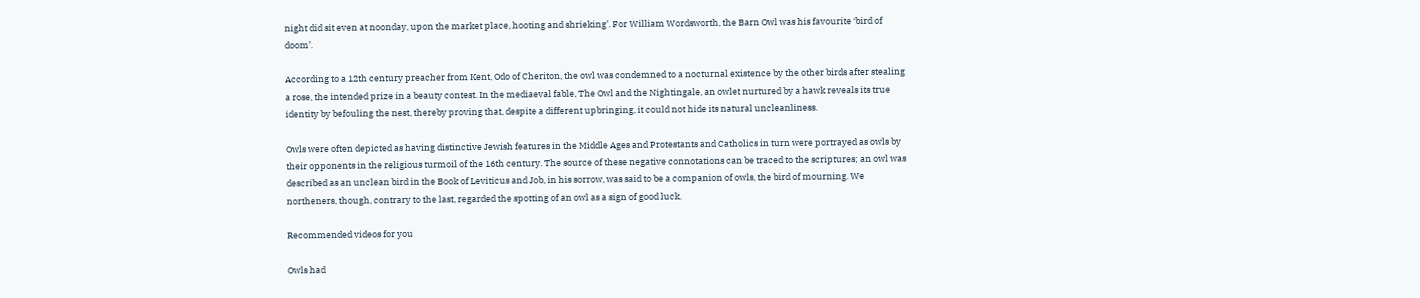night did sit even at noonday, upon the market place, hooting and shrieking’. For William Wordsworth, the Barn Owl was his favourite ‘bird of doom’.

According to a 12th century preacher from Kent, Odo of Cheriton, the owl was condemned to a nocturnal existence by the other birds after stealing a rose, the intended prize in a beauty contest. In the mediaeval fable, The Owl and the Nightingale, an owlet nurtured by a hawk reveals its true identity by befouling the nest, thereby proving that, despite a different upbringing, it could not hide its natural uncleanliness.

Owls were often depicted as having distinctive Jewish features in the Middle Ages and Protestants and Catholics in turn were portrayed as owls by their opponents in the religious turmoil of the 16th century. The source of these negative connotations can be traced to the scriptures; an owl was described as an unclean bird in the Book of Leviticus and Job, in his sorrow, was said to be a companion of owls, the bird of mourning. We northeners, though, contrary to the last, regarded the spotting of an owl as a sign of good luck.

Recommended videos for you

Owls had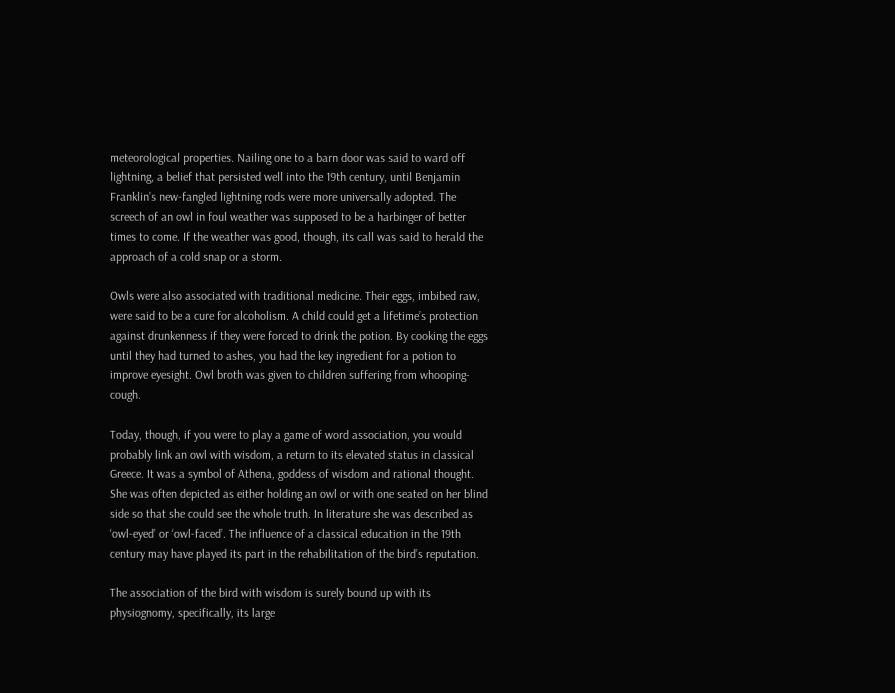meteorological properties. Nailing one to a barn door was said to ward off lightning, a belief that persisted well into the 19th century, until Benjamin Franklin’s new-fangled lightning rods were more universally adopted. The screech of an owl in foul weather was supposed to be a harbinger of better times to come. If the weather was good, though, its call was said to herald the approach of a cold snap or a storm.

Owls were also associated with traditional medicine. Their eggs, imbibed raw, were said to be a cure for alcoholism. A child could get a lifetime’s protection against drunkenness if they were forced to drink the potion. By cooking the eggs until they had turned to ashes, you had the key ingredient for a potion to improve eyesight. Owl broth was given to children suffering from whooping-cough.

Today, though, if you were to play a game of word association, you would probably link an owl with wisdom, a return to its elevated status in classical Greece. It was a symbol of Athena, goddess of wisdom and rational thought. She was often depicted as either holding an owl or with one seated on her blind side so that she could see the whole truth. In literature she was described as ‘owl-eyed’ or ‘owl-faced’. The influence of a classical education in the 19th century may have played its part in the rehabilitation of the bird’s reputation.

The association of the bird with wisdom is surely bound up with its physiognomy, specifically, its large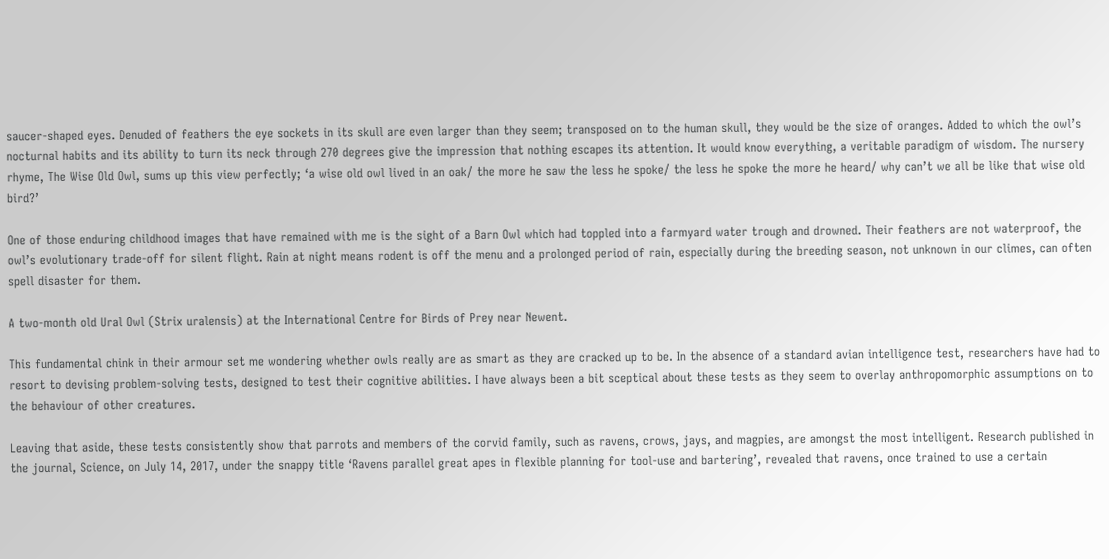saucer-shaped eyes. Denuded of feathers the eye sockets in its skull are even larger than they seem; transposed on to the human skull, they would be the size of oranges. Added to which the owl’s nocturnal habits and its ability to turn its neck through 270 degrees give the impression that nothing escapes its attention. It would know everything, a veritable paradigm of wisdom. The nursery rhyme, The Wise Old Owl, sums up this view perfectly; ‘a wise old owl lived in an oak/ the more he saw the less he spoke/ the less he spoke the more he heard/ why can’t we all be like that wise old bird?’

One of those enduring childhood images that have remained with me is the sight of a Barn Owl which had toppled into a farmyard water trough and drowned. Their feathers are not waterproof, the owl’s evolutionary trade-off for silent flight. Rain at night means rodent is off the menu and a prolonged period of rain, especially during the breeding season, not unknown in our climes, can often spell disaster for them.

A two-month old Ural Owl (Strix uralensis) at the International Centre for Birds of Prey near Newent.

This fundamental chink in their armour set me wondering whether owls really are as smart as they are cracked up to be. In the absence of a standard avian intelligence test, researchers have had to resort to devising problem-solving tests, designed to test their cognitive abilities. I have always been a bit sceptical about these tests as they seem to overlay anthropomorphic assumptions on to the behaviour of other creatures.

Leaving that aside, these tests consistently show that parrots and members of the corvid family, such as ravens, crows, jays, and magpies, are amongst the most intelligent. Research published in the journal, Science, on July 14, 2017, under the snappy title ‘Ravens parallel great apes in flexible planning for tool-use and bartering’, revealed that ravens, once trained to use a certain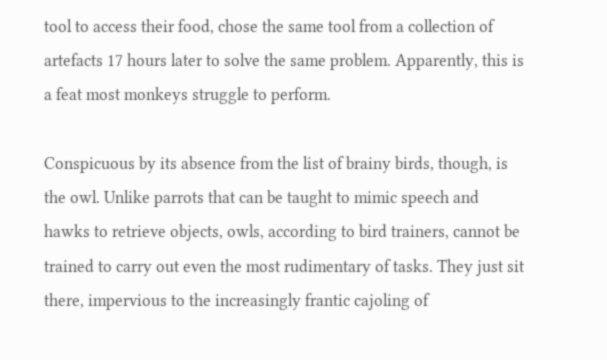tool to access their food, chose the same tool from a collection of artefacts 17 hours later to solve the same problem. Apparently, this is a feat most monkeys struggle to perform.

Conspicuous by its absence from the list of brainy birds, though, is the owl. Unlike parrots that can be taught to mimic speech and hawks to retrieve objects, owls, according to bird trainers, cannot be trained to carry out even the most rudimentary of tasks. They just sit there, impervious to the increasingly frantic cajoling of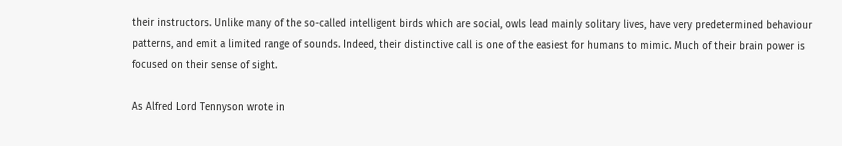their instructors. Unlike many of the so-called intelligent birds which are social, owls lead mainly solitary lives, have very predetermined behaviour patterns, and emit a limited range of sounds. Indeed, their distinctive call is one of the easiest for humans to mimic. Much of their brain power is focused on their sense of sight.

As Alfred Lord Tennyson wrote in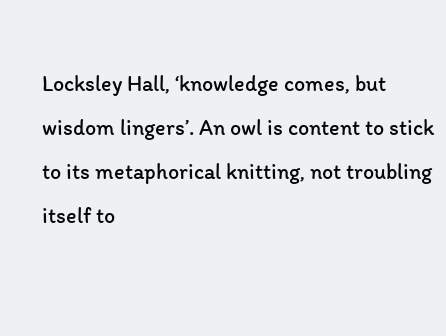Locksley Hall, ‘knowledge comes, but wisdom lingers’. An owl is content to stick to its metaphorical knitting, not troubling itself to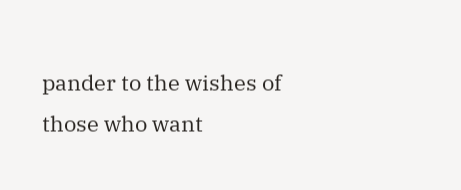pander to the wishes of those who want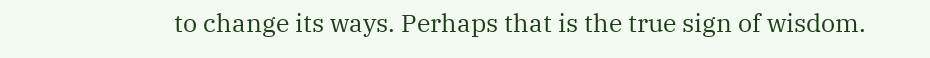to change its ways. Perhaps that is the true sign of wisdom.